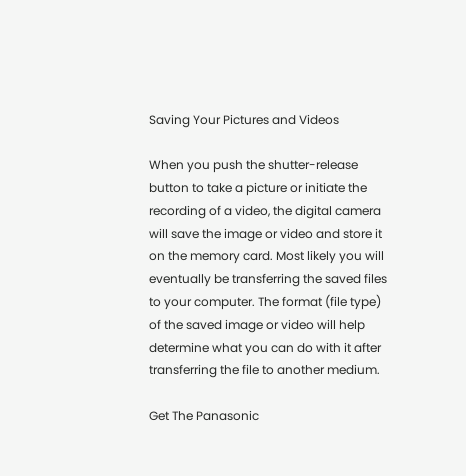Saving Your Pictures and Videos

When you push the shutter-release button to take a picture or initiate the recording of a video, the digital camera will save the image or video and store it on the memory card. Most likely you will eventually be transferring the saved files to your computer. The format (file type) of the saved image or video will help determine what you can do with it after transferring the file to another medium.

Get The Panasonic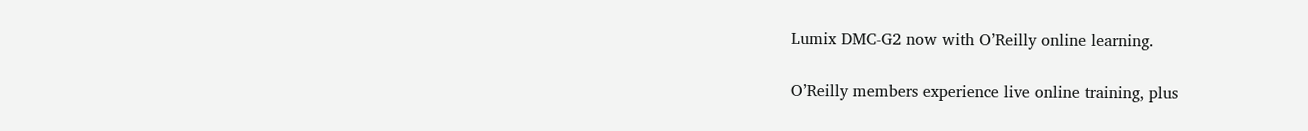Lumix DMC-G2 now with O’Reilly online learning.

O’Reilly members experience live online training, plus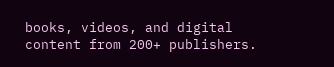books, videos, and digital content from 200+ publishers.